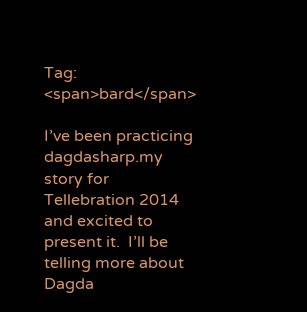Tag: <span>bard</span>

I’ve been practicing dagdasharp.my story for Tellebration 2014 and excited to present it.  I’ll be telling more about Dagda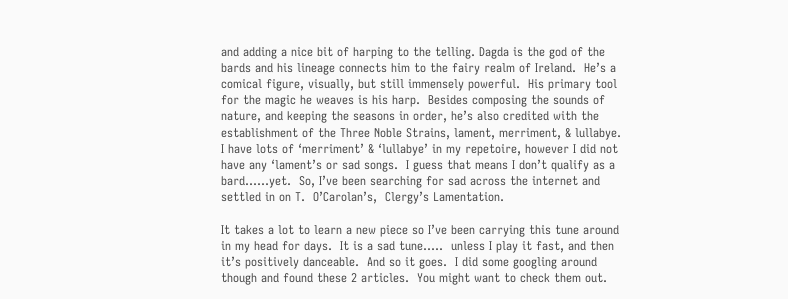and adding a nice bit of harping to the telling. Dagda is the god of the bards and his lineage connects him to the fairy realm of Ireland.  He’s a comical figure, visually, but still immensely powerful.  His primary tool for the magic he weaves is his harp.  Besides composing the sounds of nature, and keeping the seasons in order, he’s also credited with the establishment of the Three Noble Strains, lament, merriment, & lullabye.    I have lots of ‘merriment’ & ‘lullabye’ in my repetoire, however I did not have any ‘lament’s or sad songs.  I guess that means I don’t qualify as a bard……yet.  So, I’ve been searching for sad across the internet and settled in on T.  O’Carolan’s,  Clergy’s Lamentation.

It takes a lot to learn a new piece so I’ve been carrying this tune around in my head for days.  It is a sad tune…..  unless I play it fast, and then it’s positively danceable.  And so it goes.  I did some googling around though and found these 2 articles.  You might want to check them out.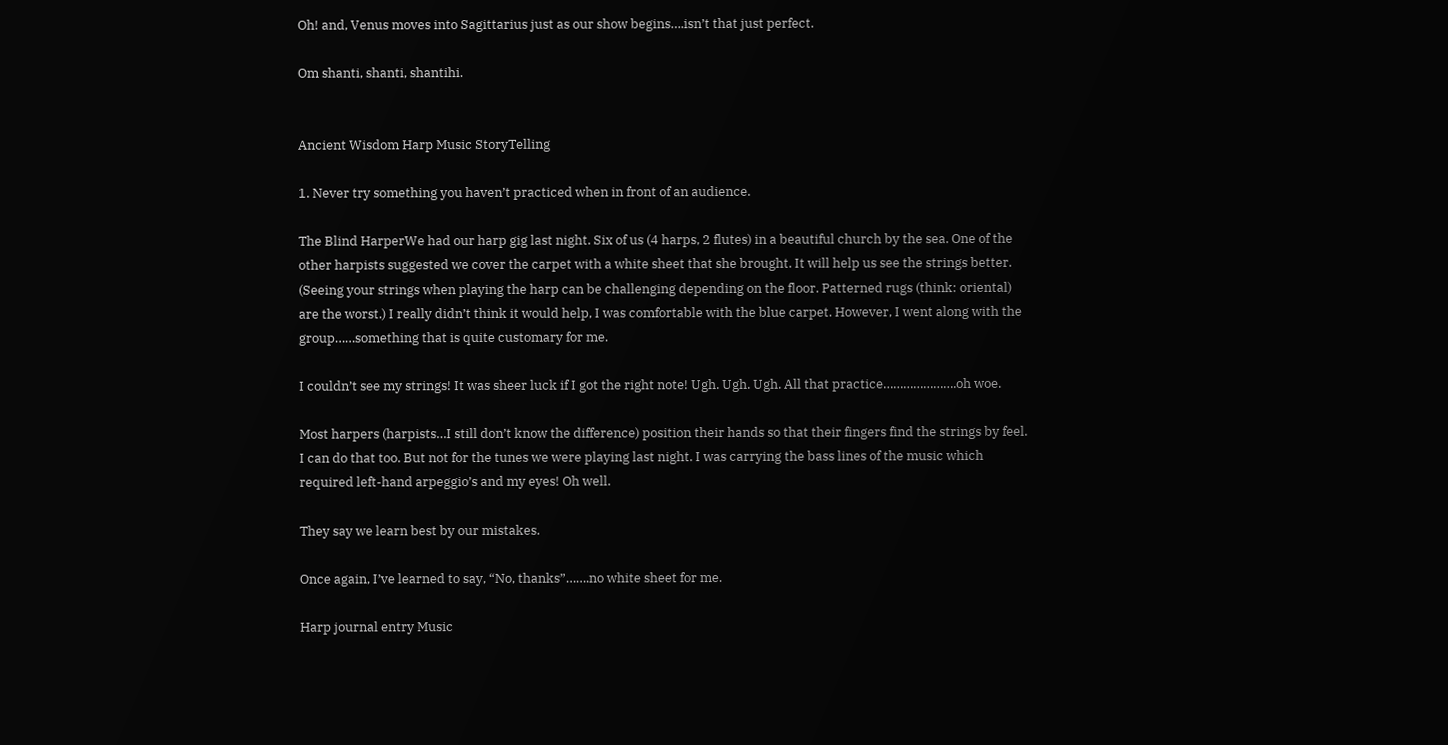Oh! and, Venus moves into Sagittarius just as our show begins….isn’t that just perfect.

Om shanti, shanti, shantihi.


Ancient Wisdom Harp Music StoryTelling

1. Never try something you haven’t practiced when in front of an audience.

The Blind HarperWe had our harp gig last night. Six of us (4 harps, 2 flutes) in a beautiful church by the sea. One of the other harpists suggested we cover the carpet with a white sheet that she brought. It will help us see the strings better. (Seeing your strings when playing the harp can be challenging depending on the floor. Patterned rugs (think: oriental) are the worst.) I really didn’t think it would help, I was comfortable with the blue carpet. However, I went along with the group……something that is quite customary for me.

I couldn’t see my strings! It was sheer luck if I got the right note! Ugh. Ugh. Ugh. All that practice………………….oh woe.

Most harpers (harpists…I still don’t know the difference) position their hands so that their fingers find the strings by feel. I can do that too. But not for the tunes we were playing last night. I was carrying the bass lines of the music which required left-hand arpeggio’s and my eyes! Oh well.

They say we learn best by our mistakes.

Once again, I’ve learned to say, “No, thanks”…….no white sheet for me.

Harp journal entry Music